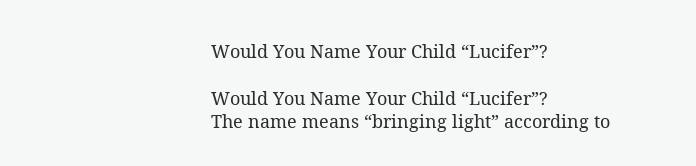Would You Name Your Child “Lucifer”?

Would You Name Your Child “Lucifer”?
The name means “bringing light” according to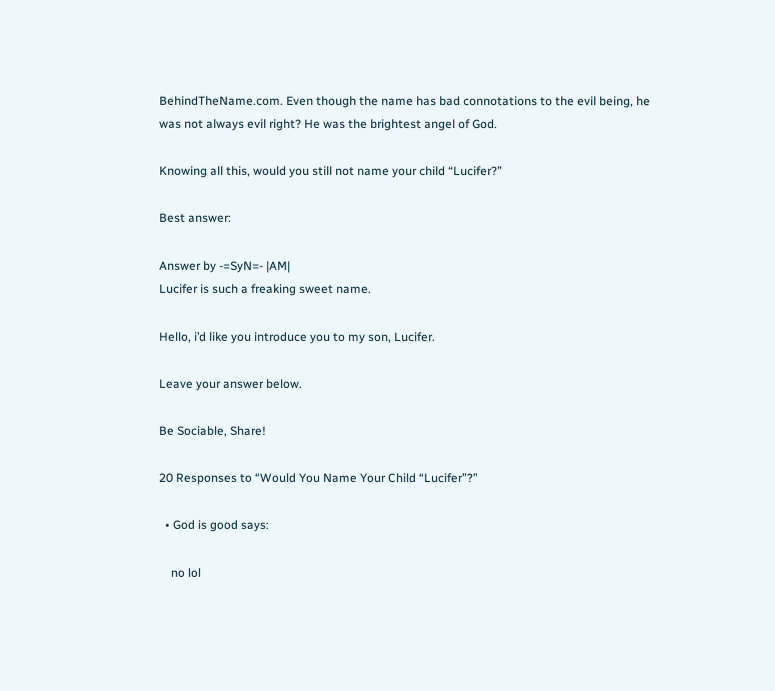BehindTheName.com. Even though the name has bad connotations to the evil being, he was not always evil right? He was the brightest angel of God.

Knowing all this, would you still not name your child “Lucifer?”

Best answer:

Answer by -=SyN=- |AM|
Lucifer is such a freaking sweet name.

Hello, i’d like you introduce you to my son, Lucifer.

Leave your answer below.

Be Sociable, Share!

20 Responses to “Would You Name Your Child “Lucifer”?”

  • God is good says:

    no lol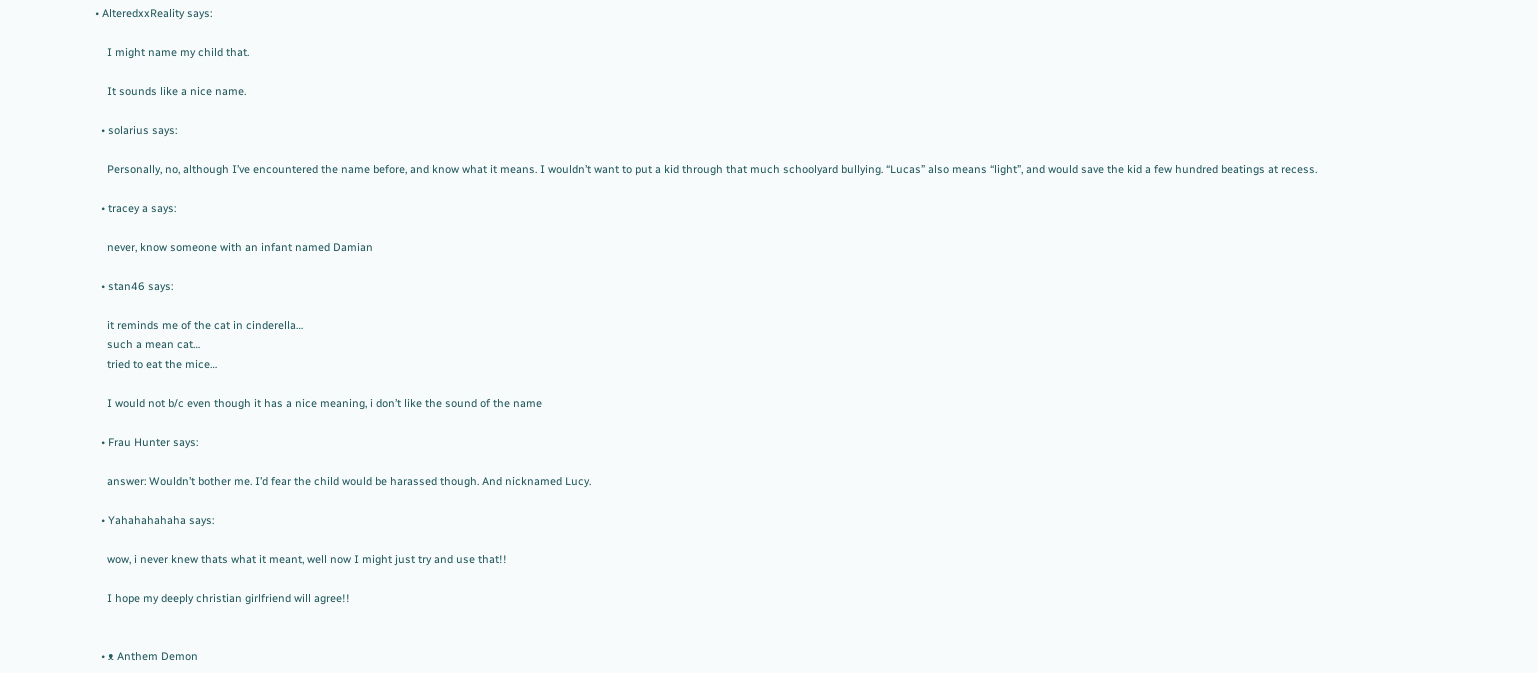• AlteredxxReality says:

    I might name my child that.

    It sounds like a nice name.

  • solarius says:

    Personally, no, although I’ve encountered the name before, and know what it means. I wouldn’t want to put a kid through that much schoolyard bullying. “Lucas” also means “light”, and would save the kid a few hundred beatings at recess.

  • tracey a says:

    never, know someone with an infant named Damian

  • stan46 says:

    it reminds me of the cat in cinderella…
    such a mean cat…
    tried to eat the mice…

    I would not b/c even though it has a nice meaning, i don’t like the sound of the name

  • Frau Hunter says:

    answer: Wouldn’t bother me. I’d fear the child would be harassed though. And nicknamed Lucy.

  • Yahahahahaha says:

    wow, i never knew thats what it meant, well now I might just try and use that!!

    I hope my deeply christian girlfriend will agree!!


  • ᴥ Anthem Demon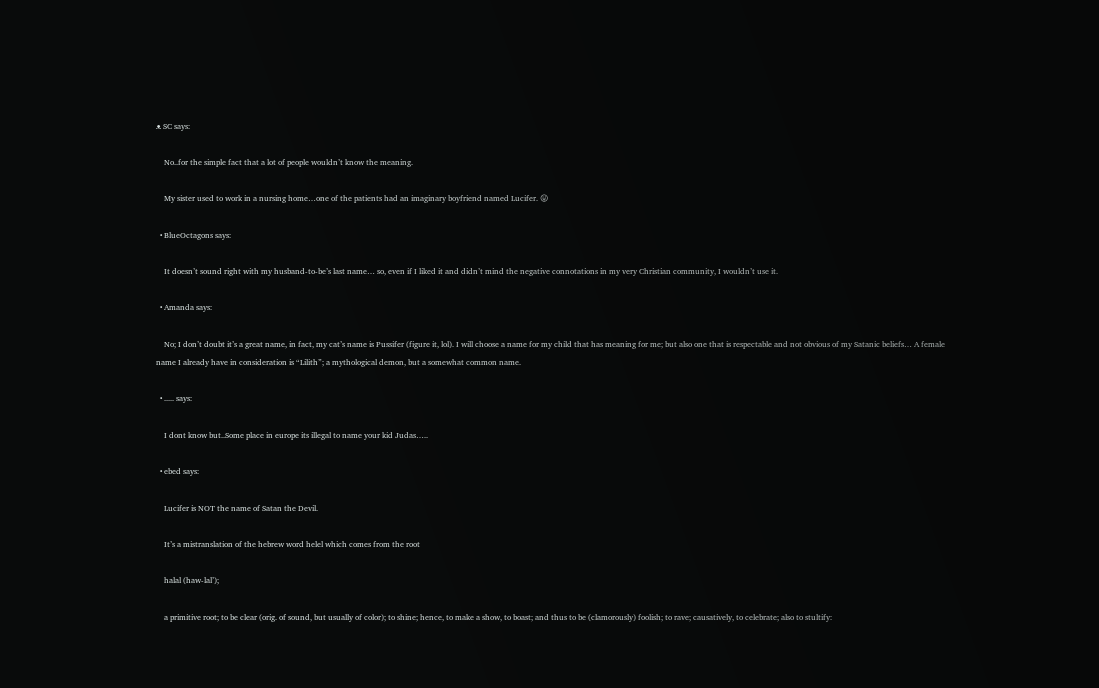ᴥ SC says:

    No..for the simple fact that a lot of people wouldn’t know the meaning.

    My sister used to work in a nursing home…one of the patients had an imaginary boyfriend named Lucifer. 😛

  • BlueOctagons says:

    It doesn’t sound right with my husband-to-be’s last name… so, even if I liked it and didn’t mind the negative connotations in my very Christian community, I wouldn’t use it.

  • Amanda says:

    No; I don’t doubt it’s a great name, in fact, my cat’s name is Pussifer (figure it, lol). I will choose a name for my child that has meaning for me; but also one that is respectable and not obvious of my Satanic beliefs… A female name I already have in consideration is “Lilith”; a mythological demon, but a somewhat common name.

  • ..... says:

    I dont know but..Some place in europe its illegal to name your kid Judas…..

  • ebed says:

    Lucifer is NOT the name of Satan the Devil.

    It’s a mistranslation of the hebrew word helel which comes from the root

    halal (haw-lal’);

    a primitive root; to be clear (orig. of sound, but usually of color); to shine; hence, to make a show, to boast; and thus to be (clamorously) foolish; to rave; causatively, to celebrate; also to stultify: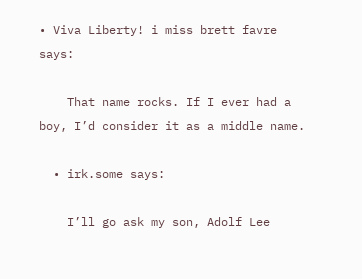• Viva Liberty! i miss brett favre says:

    That name rocks. If I ever had a boy, I’d consider it as a middle name.

  • irk.some says:

    I’ll go ask my son, Adolf Lee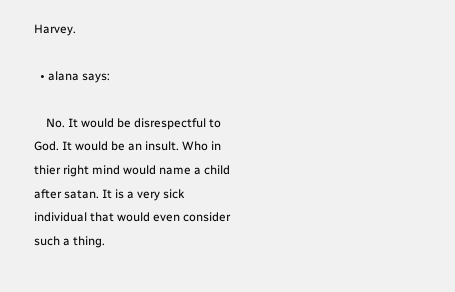Harvey.

  • alana says:

    No. It would be disrespectful to God. It would be an insult. Who in thier right mind would name a child after satan. It is a very sick individual that would even consider such a thing.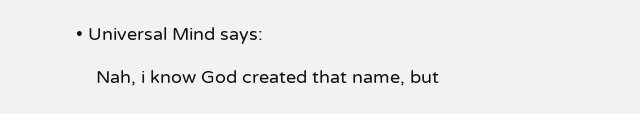• Universal Mind says:

    Nah, i know God created that name, but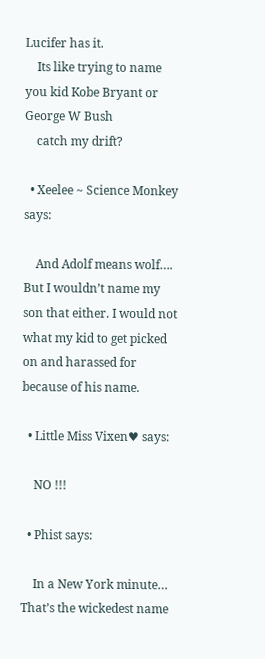Lucifer has it.
    Its like trying to name you kid Kobe Bryant or George W Bush
    catch my drift?

  • Xeelee ~ Science Monkey says:

    And Adolf means wolf…. But I wouldn’t name my son that either. I would not what my kid to get picked on and harassed for because of his name.

  • Little Miss Vixen♥ says:

    NO !!!

  • Phist says:

    In a New York minute… That’s the wickedest name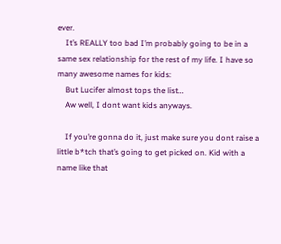ever.
    It’s REALLY too bad I’m probably going to be in a same sex relationship for the rest of my life. I have so many awesome names for kids:
    But Lucifer almost tops the list…
    Aw well, I dont want kids anyways.

    If you’re gonna do it, just make sure you dont raise a little b*tch that’s going to get picked on. Kid with a name like that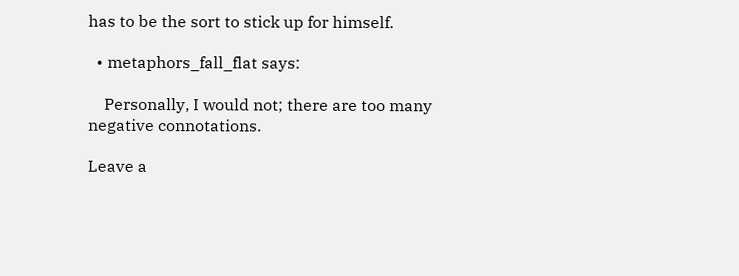has to be the sort to stick up for himself.

  • metaphors_fall_flat says:

    Personally, I would not; there are too many negative connotations.

Leave a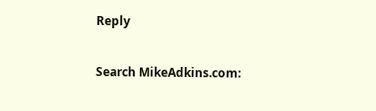Reply

Search MikeAdkins.com: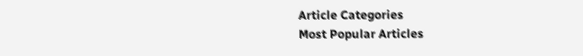Article Categories
Most Popular Articles